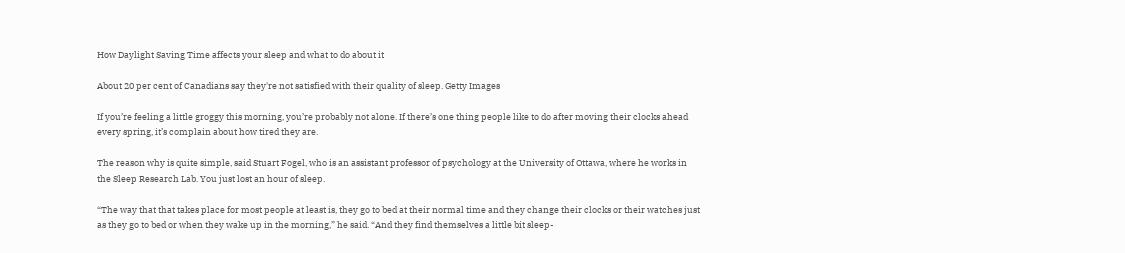How Daylight Saving Time affects your sleep and what to do about it

About 20 per cent of Canadians say they're not satisfied with their quality of sleep. Getty Images

If you’re feeling a little groggy this morning, you’re probably not alone. If there’s one thing people like to do after moving their clocks ahead every spring, it’s complain about how tired they are.

The reason why is quite simple, said Stuart Fogel, who is an assistant professor of psychology at the University of Ottawa, where he works in the Sleep Research Lab. You just lost an hour of sleep.

“The way that that takes place for most people at least is, they go to bed at their normal time and they change their clocks or their watches just as they go to bed or when they wake up in the morning,” he said. “And they find themselves a little bit sleep-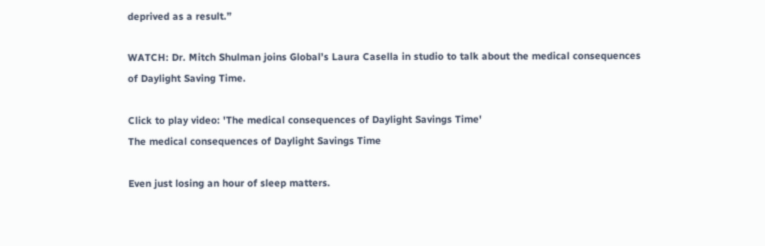deprived as a result.”

WATCH: Dr. Mitch Shulman joins Global’s Laura Casella in studio to talk about the medical consequences of Daylight Saving Time.

Click to play video: 'The medical consequences of Daylight Savings Time'
The medical consequences of Daylight Savings Time

Even just losing an hour of sleep matters.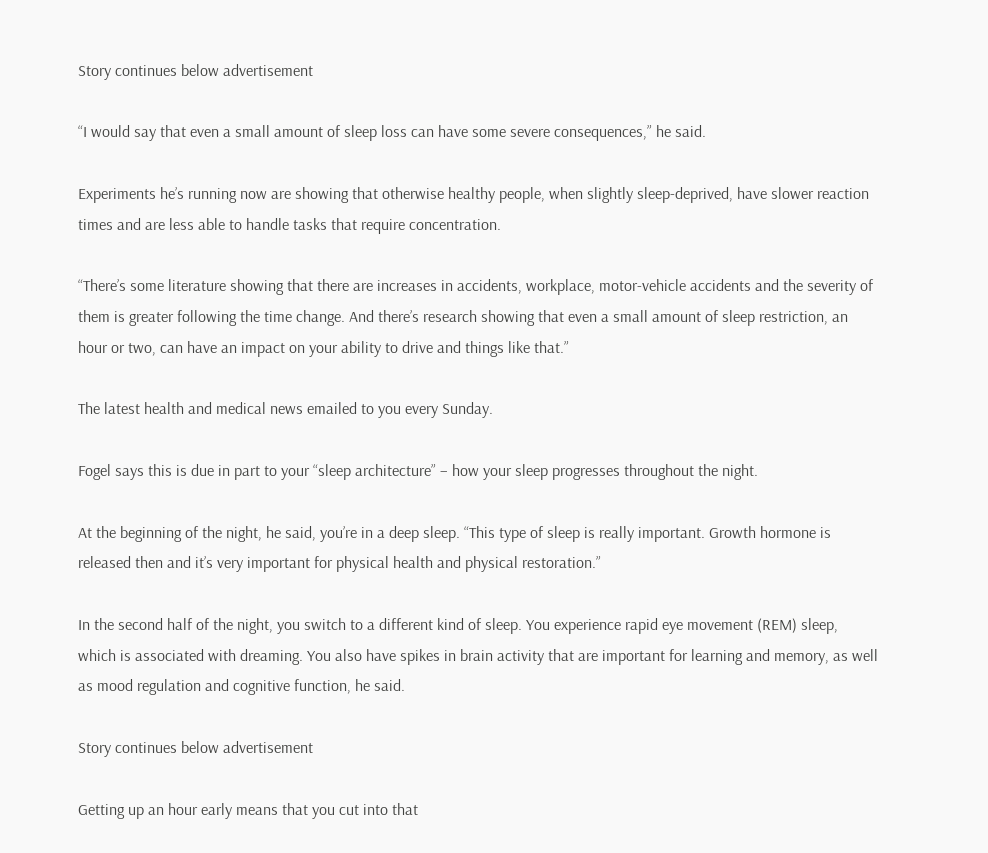Story continues below advertisement

“I would say that even a small amount of sleep loss can have some severe consequences,” he said.

Experiments he’s running now are showing that otherwise healthy people, when slightly sleep-deprived, have slower reaction times and are less able to handle tasks that require concentration.

“There’s some literature showing that there are increases in accidents, workplace, motor-vehicle accidents and the severity of them is greater following the time change. And there’s research showing that even a small amount of sleep restriction, an hour or two, can have an impact on your ability to drive and things like that.”

The latest health and medical news emailed to you every Sunday.

Fogel says this is due in part to your “sleep architecture” – how your sleep progresses throughout the night.

At the beginning of the night, he said, you’re in a deep sleep. “This type of sleep is really important. Growth hormone is released then and it’s very important for physical health and physical restoration.”

In the second half of the night, you switch to a different kind of sleep. You experience rapid eye movement (REM) sleep, which is associated with dreaming. You also have spikes in brain activity that are important for learning and memory, as well as mood regulation and cognitive function, he said.

Story continues below advertisement

Getting up an hour early means that you cut into that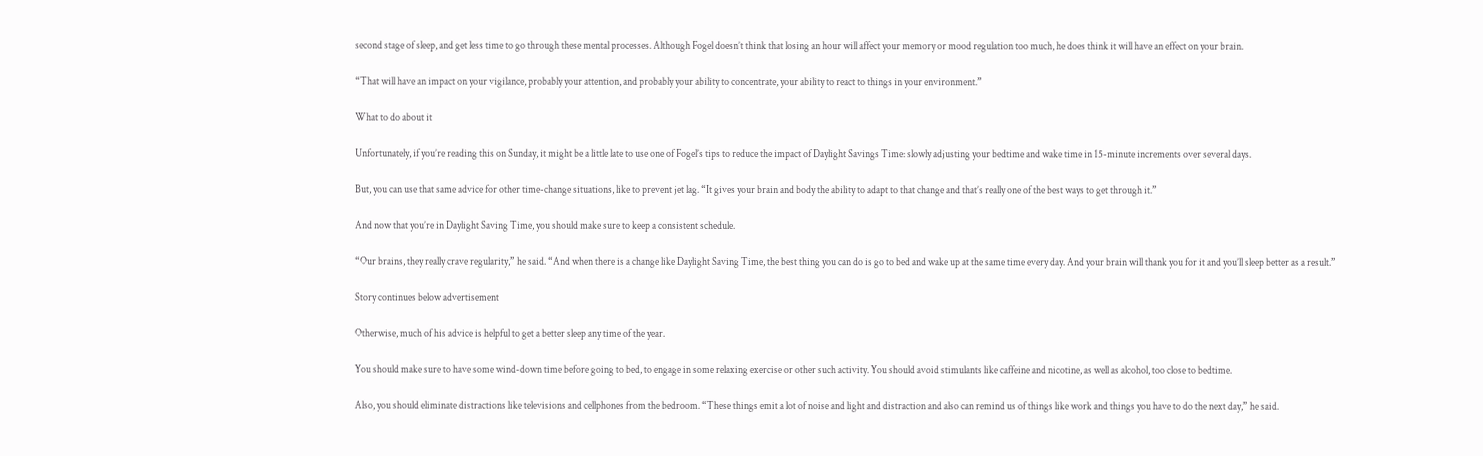second stage of sleep, and get less time to go through these mental processes. Although Fogel doesn’t think that losing an hour will affect your memory or mood regulation too much, he does think it will have an effect on your brain.

“That will have an impact on your vigilance, probably your attention, and probably your ability to concentrate, your ability to react to things in your environment.”

What to do about it

Unfortunately, if you’re reading this on Sunday, it might be a little late to use one of Fogel’s tips to reduce the impact of Daylight Savings Time: slowly adjusting your bedtime and wake time in 15-minute increments over several days.

But, you can use that same advice for other time-change situations, like to prevent jet lag. “It gives your brain and body the ability to adapt to that change and that’s really one of the best ways to get through it.”

And now that you’re in Daylight Saving Time, you should make sure to keep a consistent schedule.

“Our brains, they really crave regularity,” he said. “And when there is a change like Daylight Saving Time, the best thing you can do is go to bed and wake up at the same time every day. And your brain will thank you for it and you’ll sleep better as a result.”

Story continues below advertisement

Otherwise, much of his advice is helpful to get a better sleep any time of the year.

You should make sure to have some wind-down time before going to bed, to engage in some relaxing exercise or other such activity. You should avoid stimulants like caffeine and nicotine, as well as alcohol, too close to bedtime.

Also, you should eliminate distractions like televisions and cellphones from the bedroom. “These things emit a lot of noise and light and distraction and also can remind us of things like work and things you have to do the next day,” he said.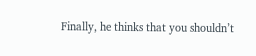Finally, he thinks that you shouldn’t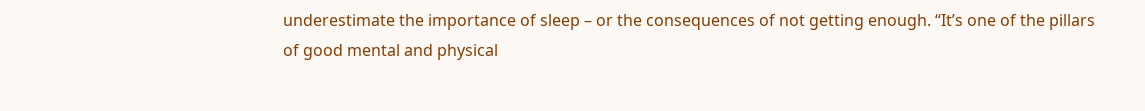underestimate the importance of sleep – or the consequences of not getting enough. “It’s one of the pillars of good mental and physical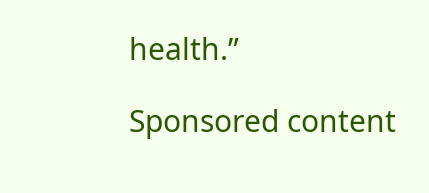health.”

Sponsored content